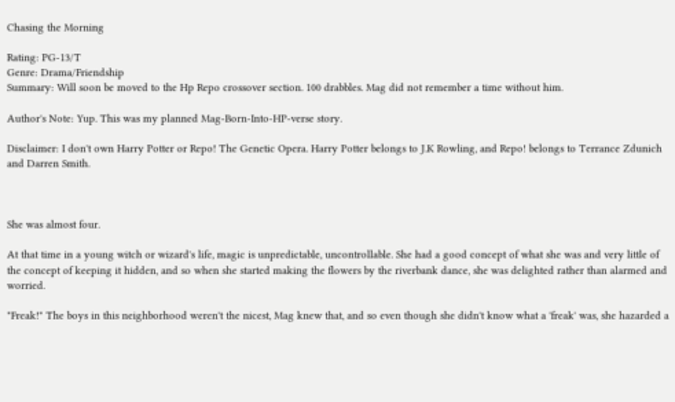Chasing the Morning

Rating: PG-13/T
Genre: Drama/Friendship
Summary: Will soon be moved to the Hp Repo crossover section. 100 drabbles. Mag did not remember a time without him.

Author's Note: Yup. This was my planned Mag-Born-Into-HP-verse story.

Disclaimer: I don't own Harry Potter or Repo! The Genetic Opera. Harry Potter belongs to J.K Rowling, and Repo! belongs to Terrance Zdunich and Darren Smith.



She was almost four.

At that time in a young witch or wizard's life, magic is unpredictable, uncontrollable. She had a good concept of what she was and very little of the concept of keeping it hidden, and so when she started making the flowers by the riverbank dance, she was delighted rather than alarmed and worried.

"Freak!" The boys in this neighborhood weren't the nicest, Mag knew that, and so even though she didn't know what a 'freak' was, she hazarded a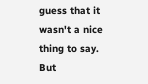guess that it wasn't a nice thing to say. But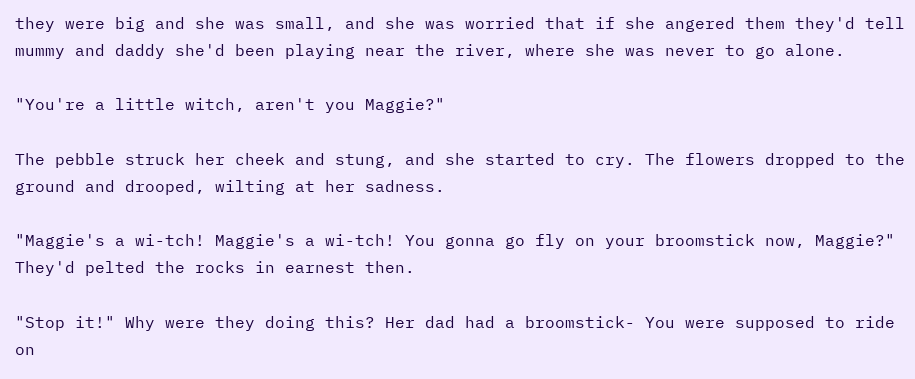they were big and she was small, and she was worried that if she angered them they'd tell mummy and daddy she'd been playing near the river, where she was never to go alone.

"You're a little witch, aren't you Maggie?"

The pebble struck her cheek and stung, and she started to cry. The flowers dropped to the ground and drooped, wilting at her sadness.

"Maggie's a wi-tch! Maggie's a wi-tch! You gonna go fly on your broomstick now, Maggie?" They'd pelted the rocks in earnest then.

"Stop it!" Why were they doing this? Her dad had a broomstick- You were supposed to ride on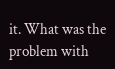it. What was the problem with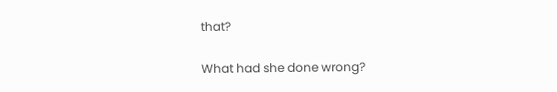that?

What had she done wrong?